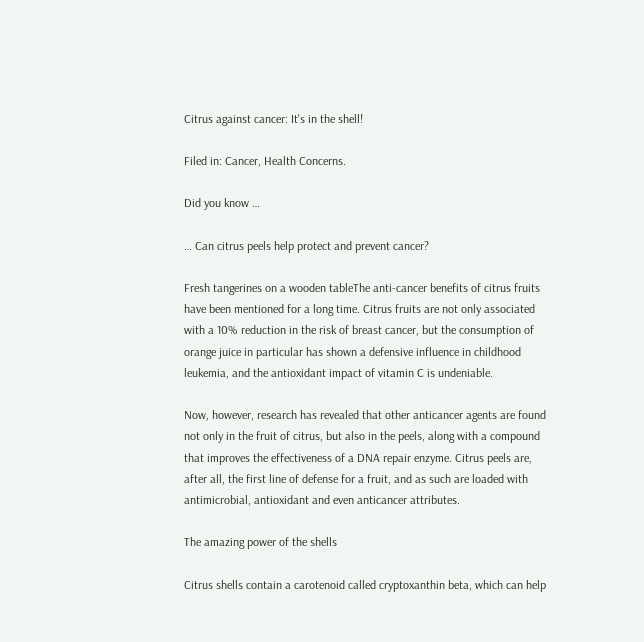Citrus against cancer: It's in the shell!

Filed in: Cancer, Health Concerns.

Did you know …

… Can citrus peels help protect and prevent cancer?

Fresh tangerines on a wooden tableThe anti-cancer benefits of citrus fruits have been mentioned for a long time. Citrus fruits are not only associated with a 10% reduction in the risk of breast cancer, but the consumption of orange juice in particular has shown a defensive influence in childhood leukemia, and the antioxidant impact of vitamin C is undeniable.

Now, however, research has revealed that other anticancer agents are found not only in the fruit of citrus, but also in the peels, along with a compound that improves the effectiveness of a DNA repair enzyme. Citrus peels are, after all, the first line of defense for a fruit, and as such are loaded with antimicrobial, antioxidant and even anticancer attributes.

The amazing power of the shells

Citrus shells contain a carotenoid called cryptoxanthin beta, which can help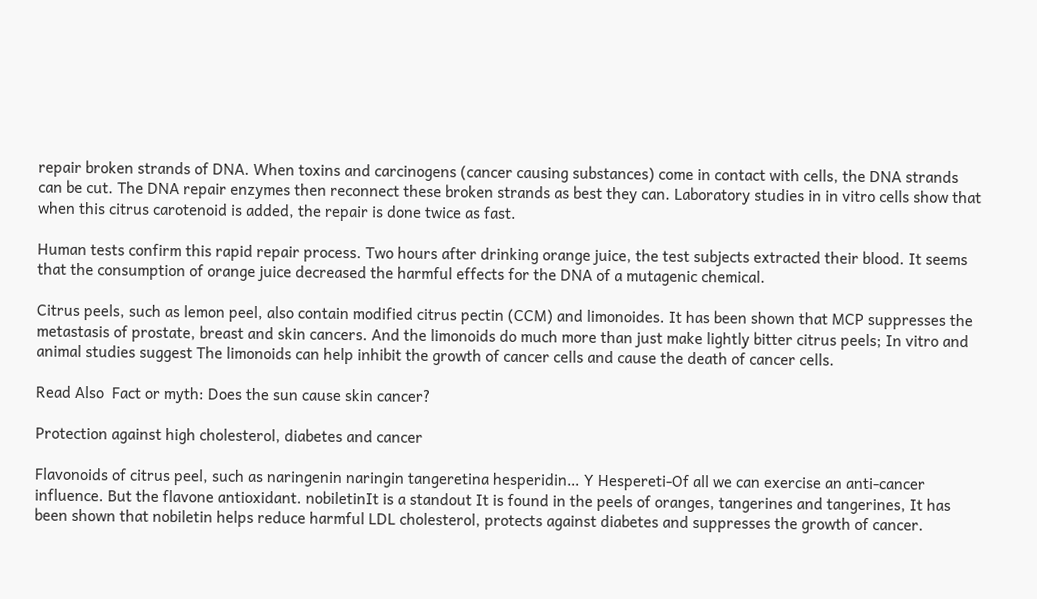repair broken strands of DNA. When toxins and carcinogens (cancer causing substances) come in contact with cells, the DNA strands can be cut. The DNA repair enzymes then reconnect these broken strands as best they can. Laboratory studies in in vitro cells show that when this citrus carotenoid is added, the repair is done twice as fast.

Human tests confirm this rapid repair process. Two hours after drinking orange juice, the test subjects extracted their blood. It seems that the consumption of orange juice decreased the harmful effects for the DNA of a mutagenic chemical.

Citrus peels, such as lemon peel, also contain modified citrus pectin (CCM) and limonoides. It has been shown that MCP suppresses the metastasis of prostate, breast and skin cancers. And the limonoids do much more than just make lightly bitter citrus peels; In vitro and animal studies suggest The limonoids can help inhibit the growth of cancer cells and cause the death of cancer cells.

Read Also  Fact or myth: Does the sun cause skin cancer?

Protection against high cholesterol, diabetes and cancer

Flavonoids of citrus peel, such as naringenin naringin tangeretina hesperidin… Y Hespereti-Of all we can exercise an anti-cancer influence. But the flavone antioxidant. nobiletinIt is a standout It is found in the peels of oranges, tangerines and tangerines, It has been shown that nobiletin helps reduce harmful LDL cholesterol, protects against diabetes and suppresses the growth of cancer.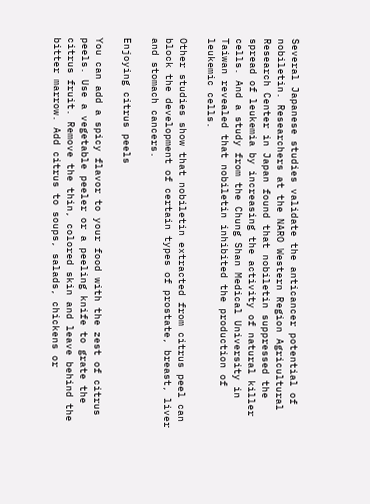Several Japanese studies validate the anticancer potential of nobiletin. Researchers at the NARO Western Region Agricultural Research Center in Japan found that nobiletin suppressed the spread of leukemia by increasing the activity of natural killer cells. And a study from the Chung Shan Medical University in Taiwan revealed that nobiletin inhibited the production of leukemic cells.

Other studies show that nobiletin extracted from citrus peel can block the development of certain types of prostate, breast, liver and stomach cancers.

Enjoying citrus peels

You can add a spicy flavor to your food with the zest of citrus peels. Use a vegetable peeler or a peeling knife to grate the citrus fruit. Remove the thin, colored skin and leave behind the bitter marrow. Add citrus to soups, salads, chickens or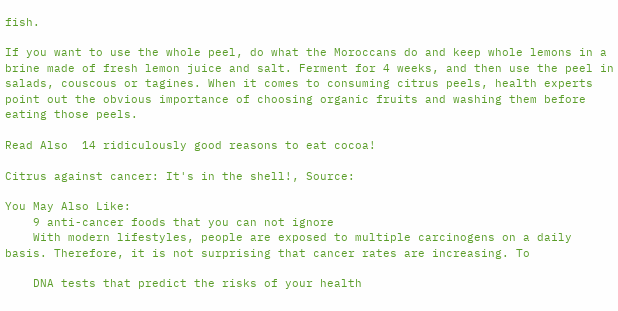fish.

If you want to use the whole peel, do what the Moroccans do and keep whole lemons in a brine made of fresh lemon juice and salt. Ferment for 4 weeks, and then use the peel in salads, couscous or tagines. When it comes to consuming citrus peels, health experts point out the obvious importance of choosing organic fruits and washing them before eating those peels.

Read Also  14 ridiculously good reasons to eat cocoa!

Citrus against cancer: It's in the shell!, Source:

You May Also Like:
    9 anti-cancer foods that you can not ignore
    With modern lifestyles, people are exposed to multiple carcinogens on a daily basis. Therefore, it is not surprising that cancer rates are increasing. To

    DNA tests that predict the risks of your health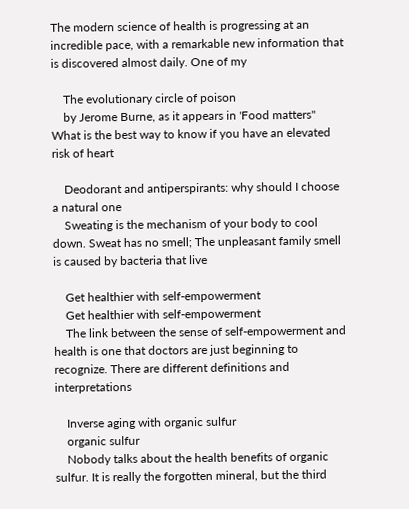The modern science of health is progressing at an incredible pace, with a remarkable new information that is discovered almost daily. One of my

    The evolutionary circle of poison
    by Jerome Burne, as it appears in 'Food matters" What is the best way to know if you have an elevated risk of heart

    Deodorant and antiperspirants: why should I choose a natural one
    Sweating is the mechanism of your body to cool down. Sweat has no smell; The unpleasant family smell is caused by bacteria that live

    Get healthier with self-empowerment
    Get healthier with self-empowerment
    The link between the sense of self-empowerment and health is one that doctors are just beginning to recognize. There are different definitions and interpretations

    Inverse aging with organic sulfur
    organic sulfur
    Nobody talks about the health benefits of organic sulfur. It is really the forgotten mineral, but the third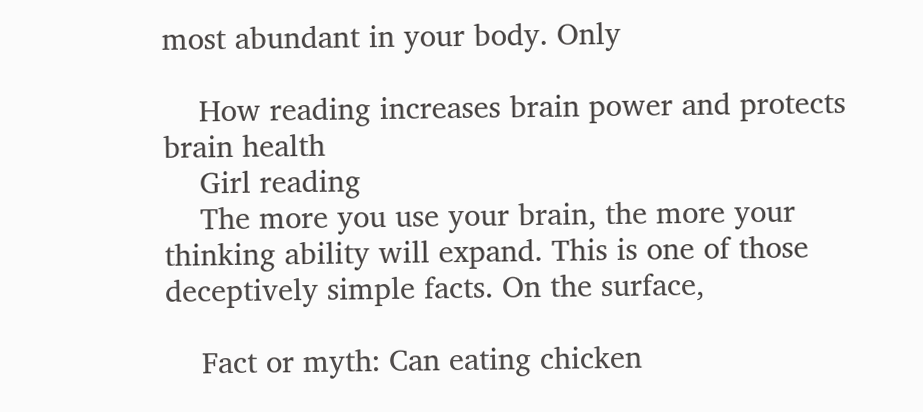most abundant in your body. Only

    How reading increases brain power and protects brain health
    Girl reading
    The more you use your brain, the more your thinking ability will expand. This is one of those deceptively simple facts. On the surface,

    Fact or myth: Can eating chicken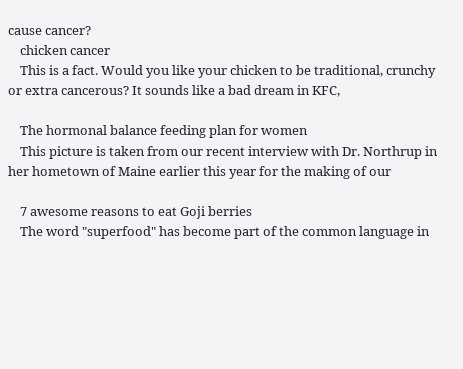cause cancer?
    chicken cancer
    This is a fact. Would you like your chicken to be traditional, crunchy or extra cancerous? It sounds like a bad dream in KFC,

    The hormonal balance feeding plan for women
    This picture is taken from our recent interview with Dr. Northrup in her hometown of Maine earlier this year for the making of our

    7 awesome reasons to eat Goji berries
    The word "superfood" has become part of the common language in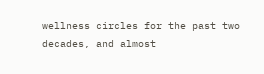wellness circles for the past two decades, and almost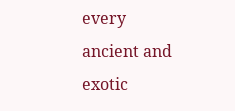every ancient and exotic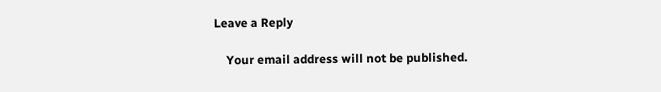Leave a Reply

    Your email address will not be published.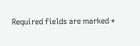Required fields are marked *